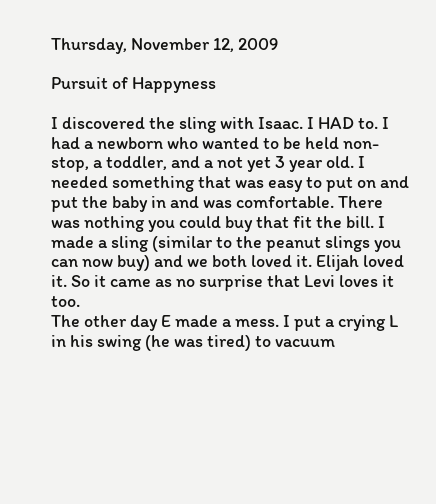Thursday, November 12, 2009

Pursuit of Happyness

I discovered the sling with Isaac. I HAD to. I had a newborn who wanted to be held non-stop, a toddler, and a not yet 3 year old. I needed something that was easy to put on and put the baby in and was comfortable. There was nothing you could buy that fit the bill. I made a sling (similar to the peanut slings you can now buy) and we both loved it. Elijah loved it. So it came as no surprise that Levi loves it too.
The other day E made a mess. I put a crying L in his swing (he was tired) to vacuum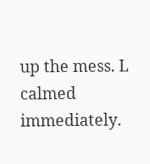up the mess. L calmed immediately.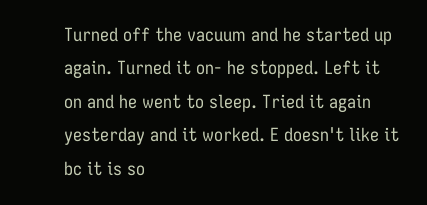Turned off the vacuum and he started up again. Turned it on- he stopped. Left it on and he went to sleep. Tried it again yesterday and it worked. E doesn't like it bc it is so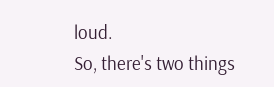loud.
So, there's two things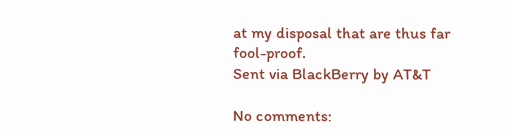at my disposal that are thus far fool-proof.
Sent via BlackBerry by AT&T

No comments: